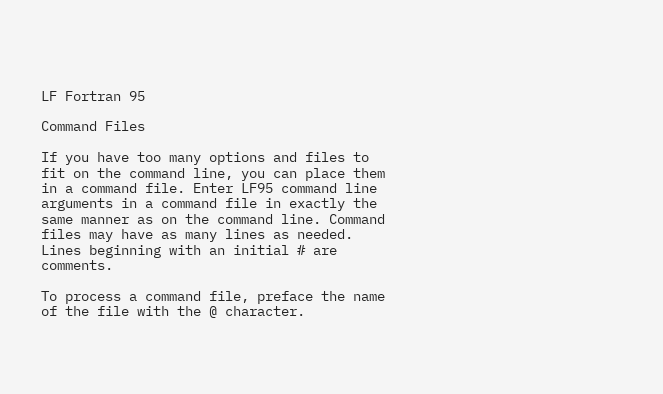LF Fortran 95

Command Files

If you have too many options and files to fit on the command line, you can place them in a command file. Enter LF95 command line arguments in a command file in exactly the same manner as on the command line. Command files may have as many lines as needed. Lines beginning with an initial # are comments.

To process a command file, preface the name of the file with the @ character.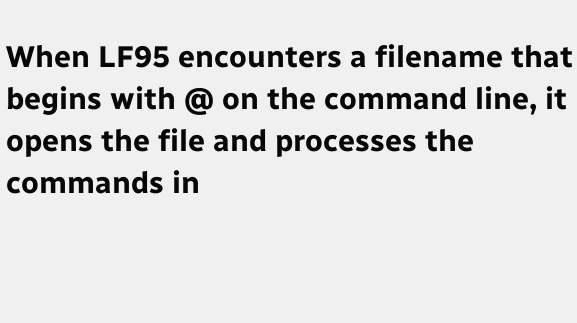When LF95 encounters a filename that begins with @ on the command line, it opens the file and processes the commands in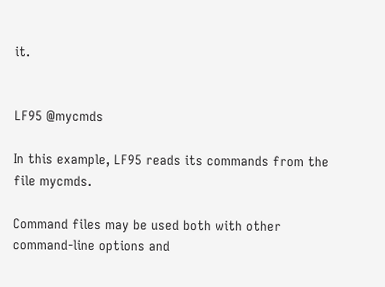it.


LF95 @mycmds

In this example, LF95 reads its commands from the file mycmds.

Command files may be used both with other command-line options and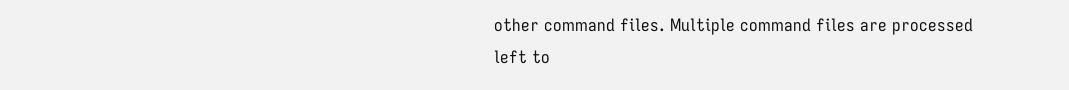other command files. Multiple command files are processed left to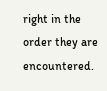right in the order they are encountered.